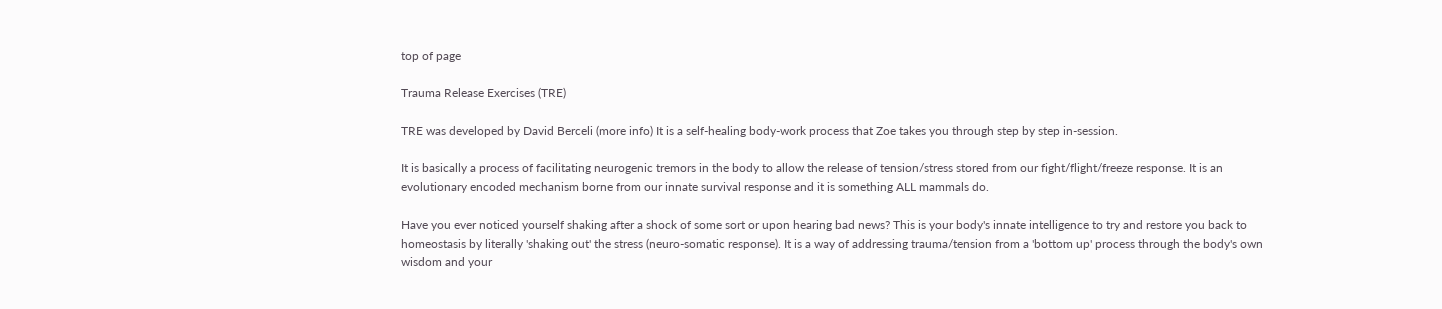top of page

Trauma Release Exercises (TRE)

TRE was developed by David Berceli (more info) It is a self-healing body-work process that Zoe takes you through step by step in-session.

It is basically a process of facilitating neurogenic tremors in the body to allow the release of tension/stress stored from our fight/flight/freeze response. It is an evolutionary encoded mechanism borne from our innate survival response and it is something ALL mammals do.

Have you ever noticed yourself shaking after a shock of some sort or upon hearing bad news? This is your body's innate intelligence to try and restore you back to homeostasis by literally 'shaking out' the stress (neuro-somatic response). It is a way of addressing trauma/tension from a 'bottom up' process through the body's own wisdom and your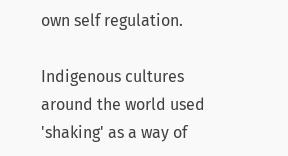own self regulation.

Indigenous cultures around the world used 'shaking' as a way of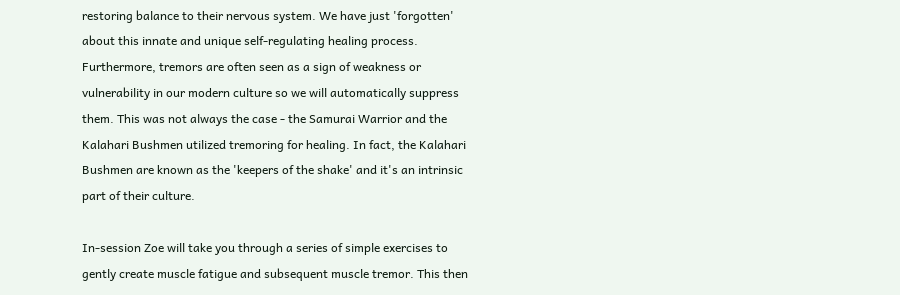restoring balance to their nervous system. We have just 'forgotten' about this innate and unique self-regulating healing process. Furthermore, tremors are often seen as a sign of weakness or vulnerability in our modern culture so we will automatically suppress them. This was not always the case - the Samurai Warrior and the Kalahari Bushmen utilized tremoring for healing. In fact, the Kalahari Bushmen are known as the 'keepers of the shake' and it's an intrinsic part of their culture.

In-session Zoe will take you through a series of simple exercises to gently create muscle fatigue and subsequent muscle tremor. This then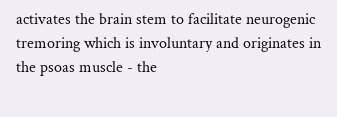activates the brain stem to facilitate neurogenic tremoring which is involuntary and originates in the psoas muscle - the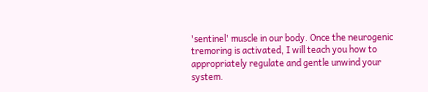'sentinel' muscle in our body. Once the neurogenic tremoring is activated, I will teach you how to appropriately regulate and gentle unwind your system.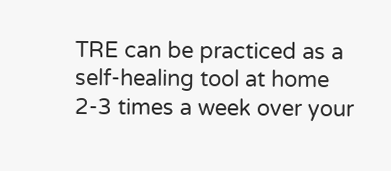TRE can be practiced as a self-healing tool at home 2-3 times a week over your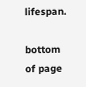lifespan.

bottom of page